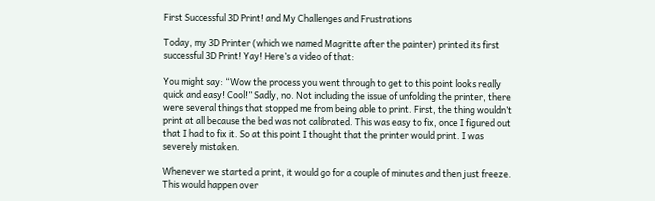First Successful 3D Print! and My Challenges and Frustrations

Today, my 3D Printer (which we named Magritte after the painter) printed its first successful 3D Print! Yay! Here’s a video of that:

You might say: “Wow the process you went through to get to this point looks really quick and easy! Cool!” Sadly, no. Not including the issue of unfolding the printer, there were several things that stopped me from being able to print. First, the thing wouldn’t print at all because the bed was not calibrated. This was easy to fix, once I figured out that I had to fix it. So at this point I thought that the printer would print. I was severely mistaken.

Whenever we started a print, it would go for a couple of minutes and then just freeze. This would happen over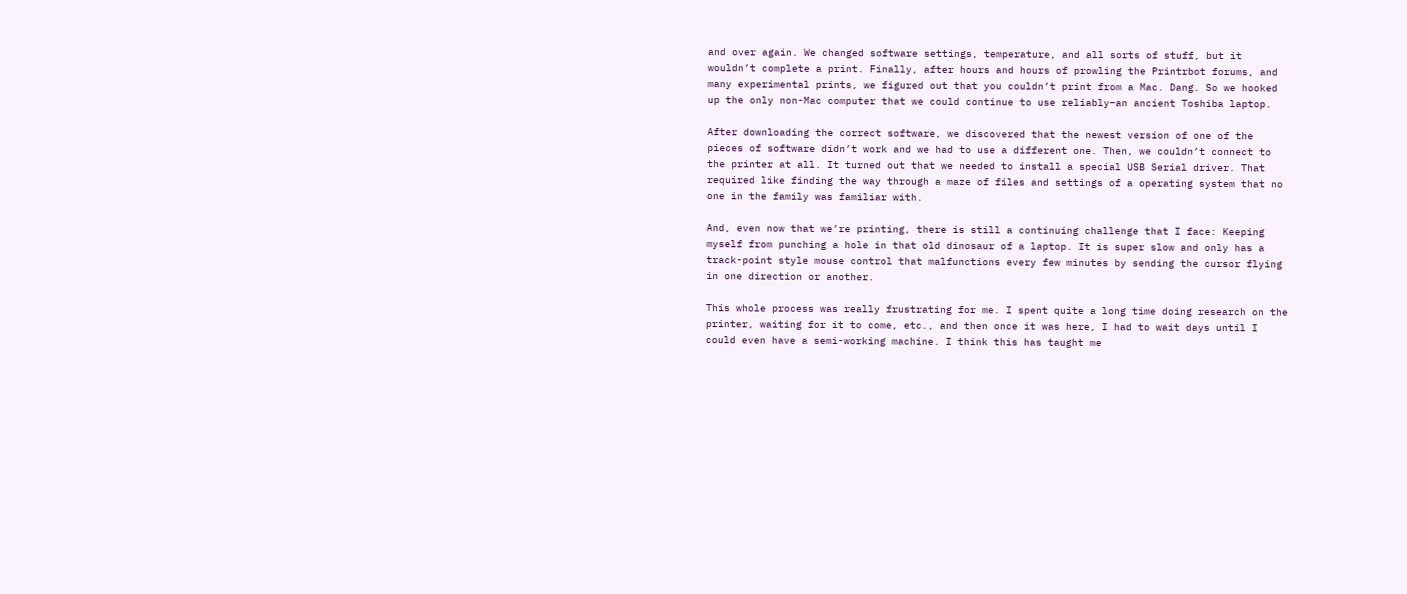and over again. We changed software settings, temperature, and all sorts of stuff, but it wouldn’t complete a print. Finally, after hours and hours of prowling the Printrbot forums, and many experimental prints, we figured out that you couldn’t print from a Mac. Dang. So we hooked up the only non-Mac computer that we could continue to use reliably–an ancient Toshiba laptop.

After downloading the correct software, we discovered that the newest version of one of the pieces of software didn’t work and we had to use a different one. Then, we couldn’t connect to the printer at all. It turned out that we needed to install a special USB Serial driver. That required like finding the way through a maze of files and settings of a operating system that no one in the family was familiar with.

And, even now that we’re printing, there is still a continuing challenge that I face: Keeping myself from punching a hole in that old dinosaur of a laptop. It is super slow and only has a track-point style mouse control that malfunctions every few minutes by sending the cursor flying in one direction or another.

This whole process was really frustrating for me. I spent quite a long time doing research on the printer, waiting for it to come, etc., and then once it was here, I had to wait days until I could even have a semi-working machine. I think this has taught me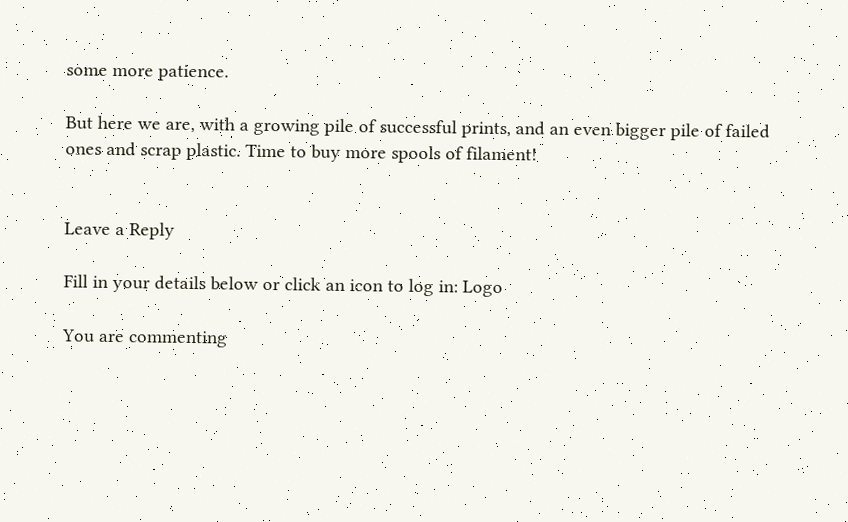some more patience.

But here we are, with a growing pile of successful prints, and an even bigger pile of failed ones and scrap plastic. Time to buy more spools of filament!


Leave a Reply

Fill in your details below or click an icon to log in: Logo

You are commenting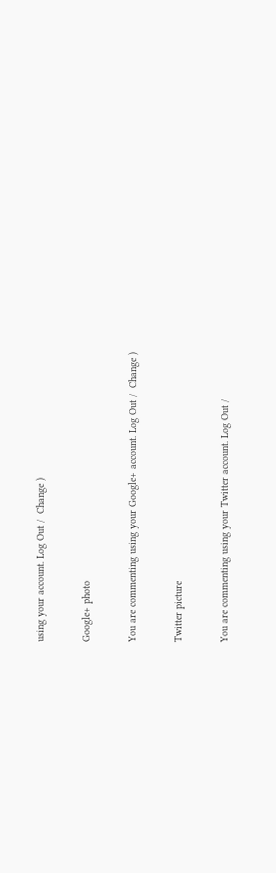using your account. Log Out /  Change )

Google+ photo

You are commenting using your Google+ account. Log Out /  Change )

Twitter picture

You are commenting using your Twitter account. Log Out /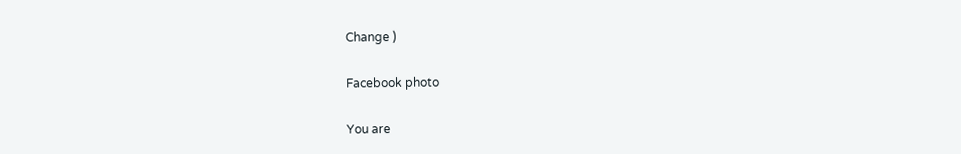Change )

Facebook photo

You are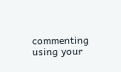commenting using your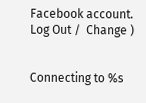Facebook account. Log Out /  Change )


Connecting to %s